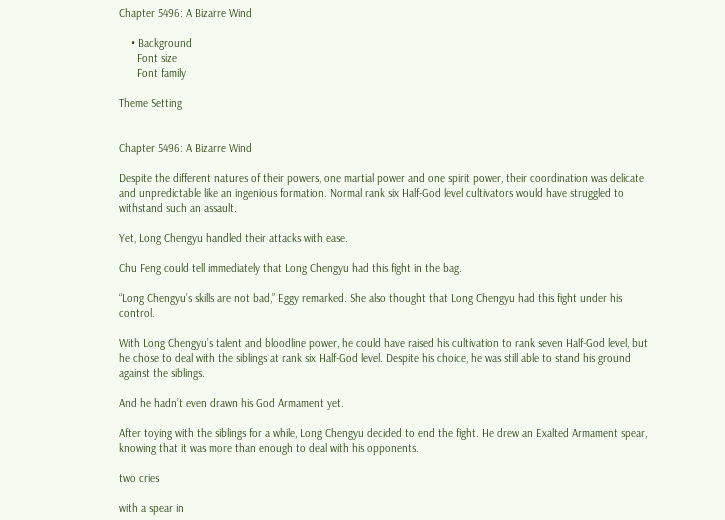Chapter 5496: A Bizarre Wind

    • Background
      Font size
      Font family

Theme Setting


Chapter 5496: A Bizarre Wind

Despite the different natures of their powers, one martial power and one spirit power, their coordination was delicate and unpredictable like an ingenious formation. Normal rank six Half-God level cultivators would have struggled to withstand such an assault.

Yet, Long Chengyu handled their attacks with ease.

Chu Feng could tell immediately that Long Chengyu had this fight in the bag.

“Long Chengyu’s skills are not bad,” Eggy remarked. She also thought that Long Chengyu had this fight under his control.

With Long Chengyu’s talent and bloodline power, he could have raised his cultivation to rank seven Half-God level, but he chose to deal with the siblings at rank six Half-God level. Despite his choice, he was still able to stand his ground against the siblings.

And he hadn’t even drawn his God Armament yet.

After toying with the siblings for a while, Long Chengyu decided to end the fight. He drew an Exalted Armament spear, knowing that it was more than enough to deal with his opponents.

two cries

with a spear in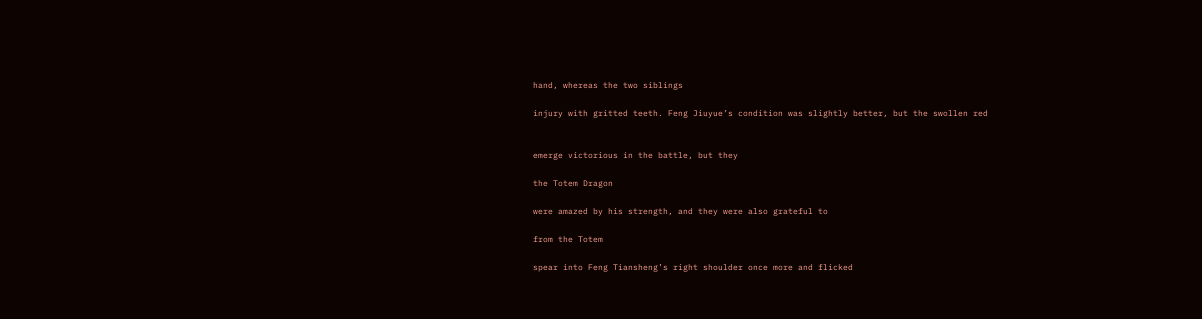hand, whereas the two siblings

injury with gritted teeth. Feng Jiuyue’s condition was slightly better, but the swollen red


emerge victorious in the battle, but they

the Totem Dragon

were amazed by his strength, and they were also grateful to

from the Totem

spear into Feng Tiansheng’s right shoulder once more and flicked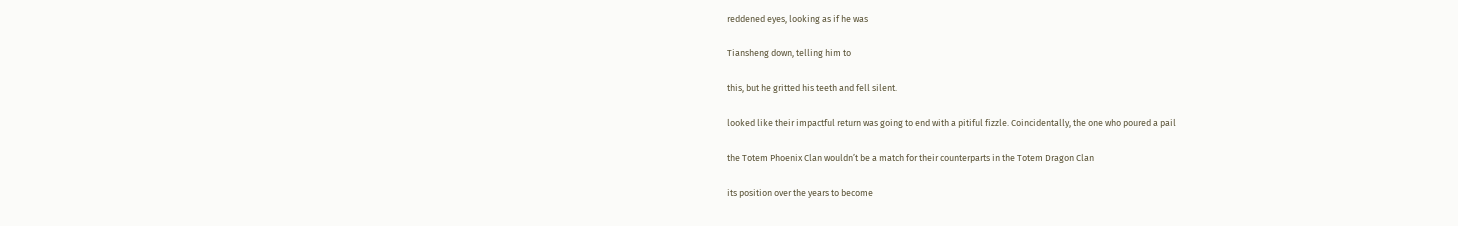reddened eyes, looking as if he was

Tiansheng down, telling him to

this, but he gritted his teeth and fell silent.

looked like their impactful return was going to end with a pitiful fizzle. Coincidentally, the one who poured a pail

the Totem Phoenix Clan wouldn’t be a match for their counterparts in the Totem Dragon Clan

its position over the years to become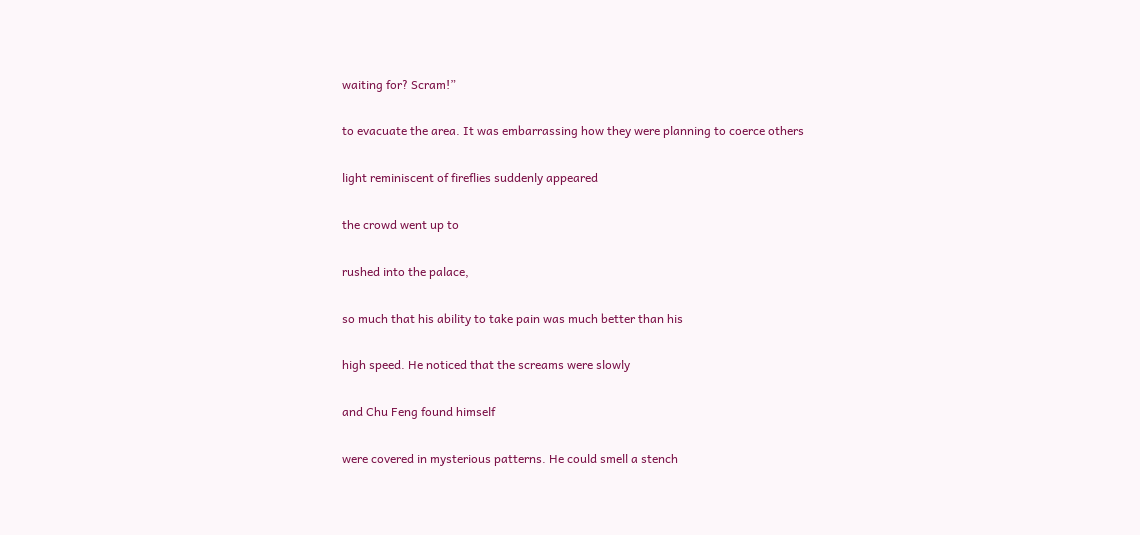waiting for? Scram!”

to evacuate the area. It was embarrassing how they were planning to coerce others

light reminiscent of fireflies suddenly appeared

the crowd went up to

rushed into the palace,

so much that his ability to take pain was much better than his

high speed. He noticed that the screams were slowly

and Chu Feng found himself

were covered in mysterious patterns. He could smell a stench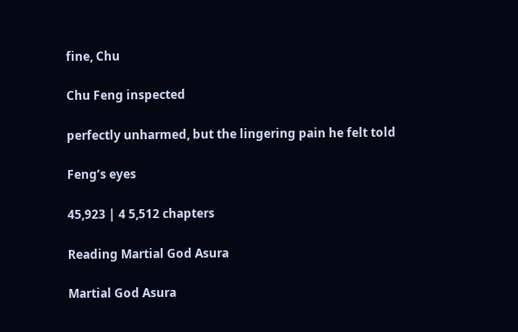fine, Chu

Chu Feng inspected

perfectly unharmed, but the lingering pain he felt told

Feng’s eyes

45,923 | 4 5,512 chapters

Reading Martial God Asura

Martial God Asura